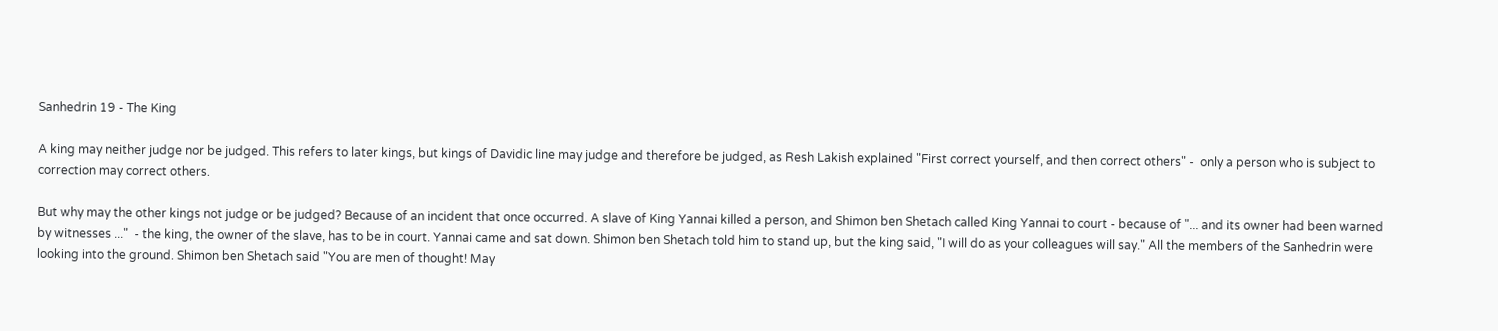Sanhedrin 19 - The King

A king may neither judge nor be judged. This refers to later kings, but kings of Davidic line may judge and therefore be judged, as Resh Lakish explained "First correct yourself, and then correct others" -  only a person who is subject to correction may correct others.

But why may the other kings not judge or be judged? Because of an incident that once occurred. A slave of King Yannai killed a person, and Shimon ben Shetach called King Yannai to court - because of "... and its owner had been warned by witnesses ..."  - the king, the owner of the slave, has to be in court. Yannai came and sat down. Shimon ben Shetach told him to stand up, but the king said, "I will do as your colleagues will say." All the members of the Sanhedrin were looking into the ground. Shimon ben Shetach said "You are men of thought! May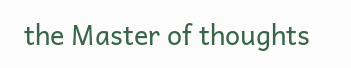the Master of thoughts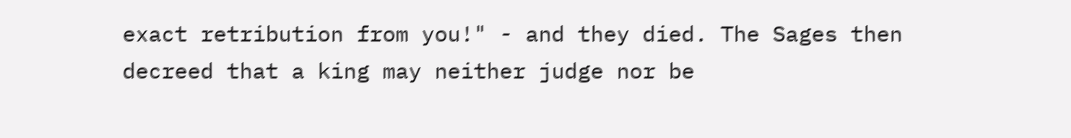exact retribution from you!" - and they died. The Sages then decreed that a king may neither judge nor be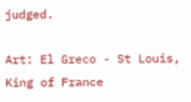judged.

Art: El Greco - St Louis, King of France